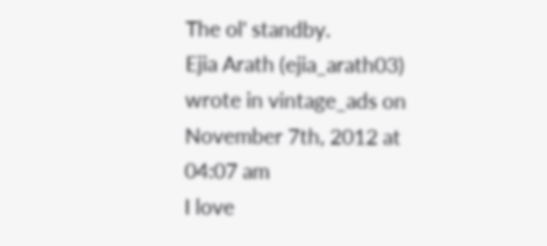The ol' standby.
Ejia Arath (ejia_arath03) wrote in vintage_ads on November 7th, 2012 at 04:07 am
I love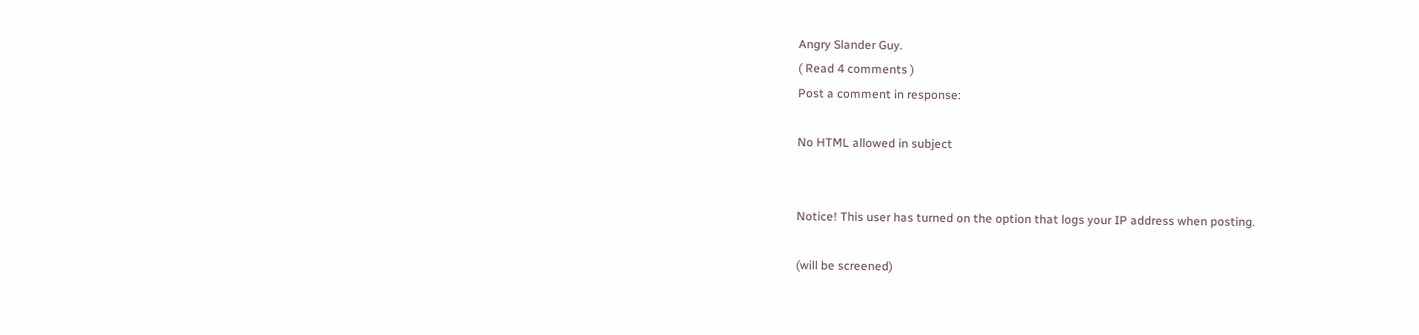Angry Slander Guy.
( Read 4 comments )
Post a comment in response:

No HTML allowed in subject


Notice! This user has turned on the option that logs your IP address when posting.

(will be screened)